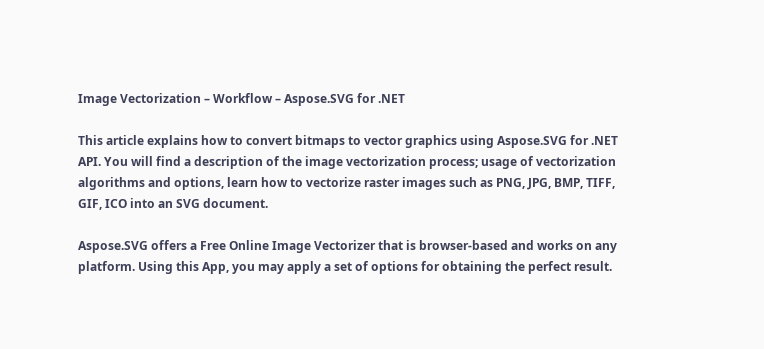Image Vectorization – Workflow – Aspose.SVG for .NET

This article explains how to convert bitmaps to vector graphics using Aspose.SVG for .NET API. You will find a description of the image vectorization process; usage of vectorization algorithms and options, learn how to vectorize raster images such as PNG, JPG, BMP, TIFF, GIF, ICO into an SVG document.

Aspose.SVG offers a Free Online Image Vectorizer that is browser-based and works on any platform. Using this App, you may apply a set of options for obtaining the perfect result.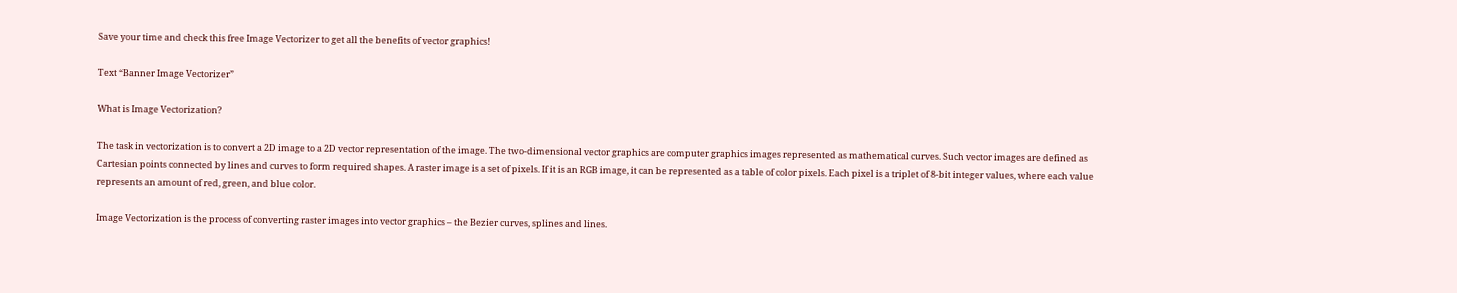Save your time and check this free Image Vectorizer to get all the benefits of vector graphics!

Text “Banner Image Vectorizer”

What is Image Vectorization?

The task in vectorization is to convert a 2D image to a 2D vector representation of the image. The two-dimensional vector graphics are computer graphics images represented as mathematical curves. Such vector images are defined as Cartesian points connected by lines and curves to form required shapes. A raster image is a set of pixels. If it is an RGB image, it can be represented as a table of color pixels. Each pixel is a triplet of 8-bit integer values, where each value represents an amount of red, green, and blue color.

Image Vectorization is the process of converting raster images into vector graphics – the Bezier curves, splines and lines.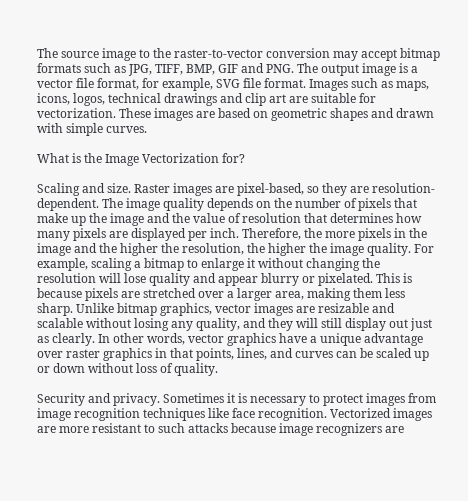The source image to the raster-to-vector conversion may accept bitmap formats such as JPG, TIFF, BMP, GIF and PNG. The output image is a vector file format, for example, SVG file format. Images such as maps, icons, logos, technical drawings and clip art are suitable for vectorization. These images are based on geometric shapes and drawn with simple curves.

What is the Image Vectorization for?

Scaling and size. Raster images are pixel-based, so they are resolution-dependent. The image quality depends on the number of pixels that make up the image and the value of resolution that determines how many pixels are displayed per inch. Therefore, the more pixels in the image and the higher the resolution, the higher the image quality. For example, scaling a bitmap to enlarge it without changing the resolution will lose quality and appear blurry or pixelated. This is because pixels are stretched over a larger area, making them less sharp. Unlike bitmap graphics, vector images are resizable and scalable without losing any quality, and they will still display out just as clearly. In other words, vector graphics have a unique advantage over raster graphics in that points, lines, and curves can be scaled up or down without loss of quality.

Security and privacy. Sometimes it is necessary to protect images from image recognition techniques like face recognition. Vectorized images are more resistant to such attacks because image recognizers are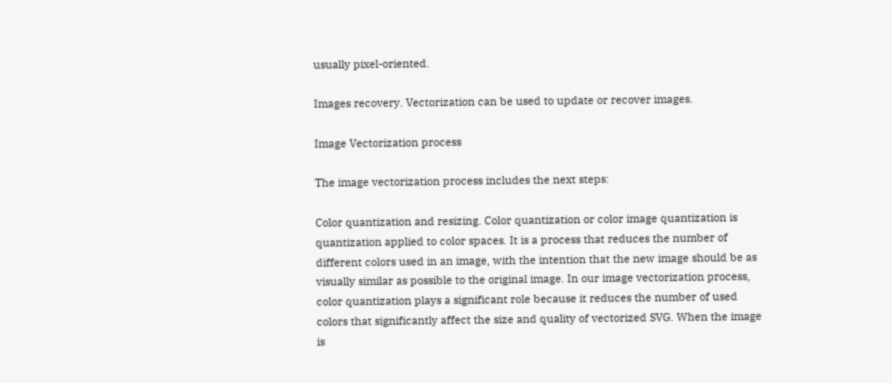usually pixel-oriented.

Images recovery. Vectorization can be used to update or recover images.

Image Vectorization process

The image vectorization process includes the next steps:

Color quantization and resizing. Color quantization or color image quantization is quantization applied to color spaces. It is a process that reduces the number of different colors used in an image, with the intention that the new image should be as visually similar as possible to the original image. In our image vectorization process, color quantization plays a significant role because it reduces the number of used colors that significantly affect the size and quality of vectorized SVG. When the image is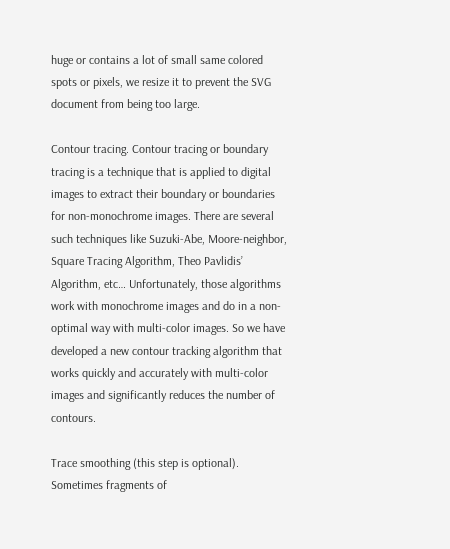huge or contains a lot of small same colored spots or pixels, we resize it to prevent the SVG document from being too large.

Contour tracing. Contour tracing or boundary tracing is a technique that is applied to digital images to extract their boundary or boundaries for non-monochrome images. There are several such techniques like Suzuki-Abe, Moore-neighbor, Square Tracing Algorithm, Theo Pavlidis’ Algorithm, etc… Unfortunately, those algorithms work with monochrome images and do in a non-optimal way with multi-color images. So we have developed a new contour tracking algorithm that works quickly and accurately with multi-color images and significantly reduces the number of contours.

Trace smoothing (this step is optional). Sometimes fragments of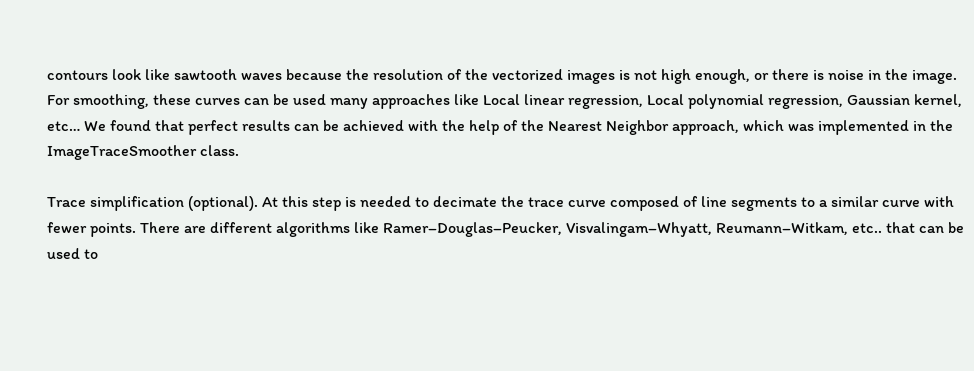contours look like sawtooth waves because the resolution of the vectorized images is not high enough, or there is noise in the image. For smoothing, these curves can be used many approaches like Local linear regression, Local polynomial regression, Gaussian kernel, etc… We found that perfect results can be achieved with the help of the Nearest Neighbor approach, which was implemented in the ImageTraceSmoother class.

Trace simplification (optional). At this step is needed to decimate the trace curve composed of line segments to a similar curve with fewer points. There are different algorithms like Ramer–Douglas–Peucker, Visvalingam–Whyatt, Reumann–Witkam, etc.. that can be used to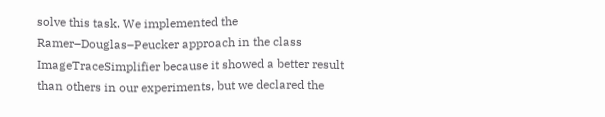solve this task. We implemented the Ramer–Douglas–Peucker approach in the class ImageTraceSimplifier because it showed a better result than others in our experiments, but we declared the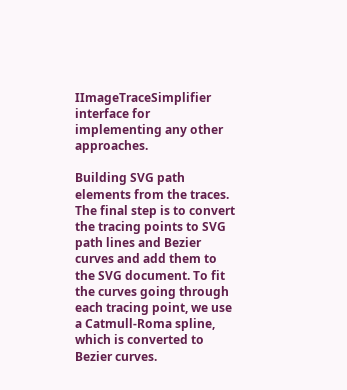IImageTraceSimplifier interface for implementing any other approaches.

Building SVG path elements from the traces. The final step is to convert the tracing points to SVG path lines and Bezier curves and add them to the SVG document. To fit the curves going through each tracing point, we use a Catmull-Roma spline, which is converted to Bezier curves.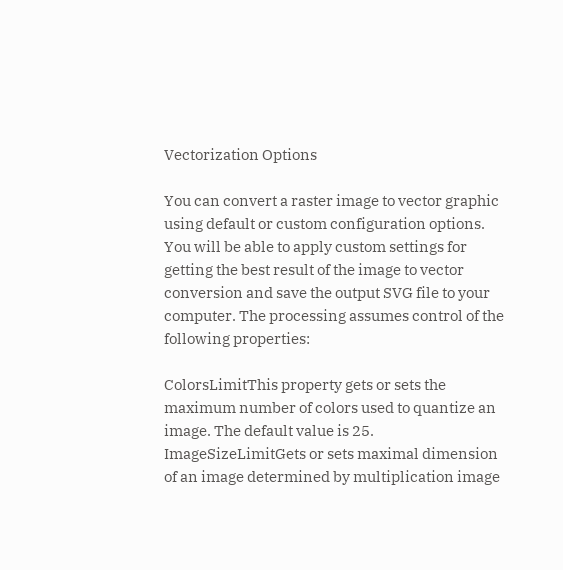Vectorization Options

You can convert a raster image to vector graphic using default or custom configuration options. You will be able to apply custom settings for getting the best result of the image to vector conversion and save the output SVG file to your computer. The processing assumes control of the following properties:

ColorsLimitThis property gets or sets the maximum number of colors used to quantize an image. The default value is 25.
ImageSizeLimitGets or sets maximal dimension of an image determined by multiplication image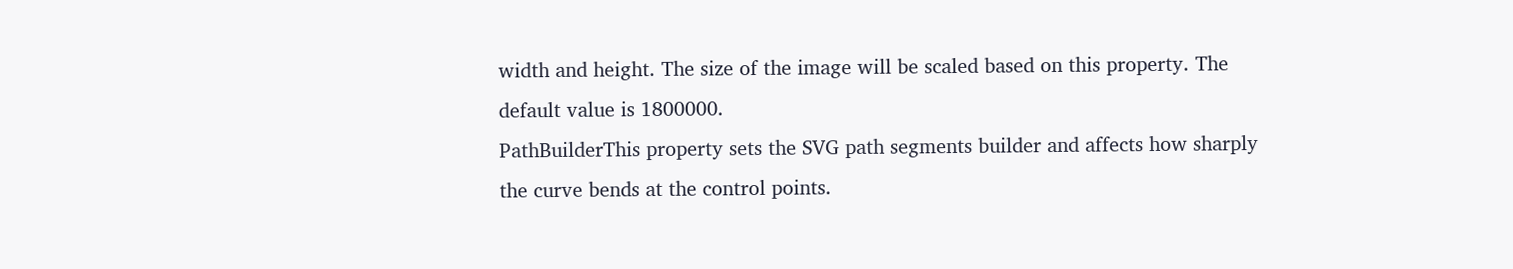width and height. The size of the image will be scaled based on this property. The default value is 1800000.
PathBuilderThis property sets the SVG path segments builder and affects how sharply the curve bends at the control points.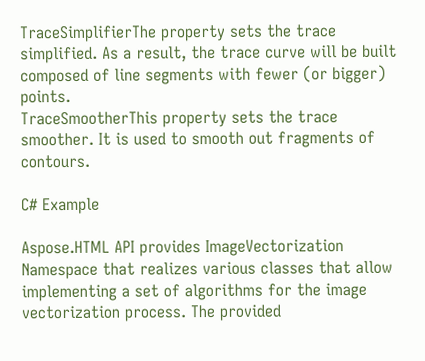TraceSimplifierThe property sets the trace simplified. As a result, the trace curve will be built composed of line segments with fewer (or bigger) points.
TraceSmootherThis property sets the trace smoother. It is used to smooth out fragments of contours.

C# Example

Aspose.HTML API provides ImageVectorization Namespace that realizes various classes that allow implementing a set of algorithms for the image vectorization process. The provided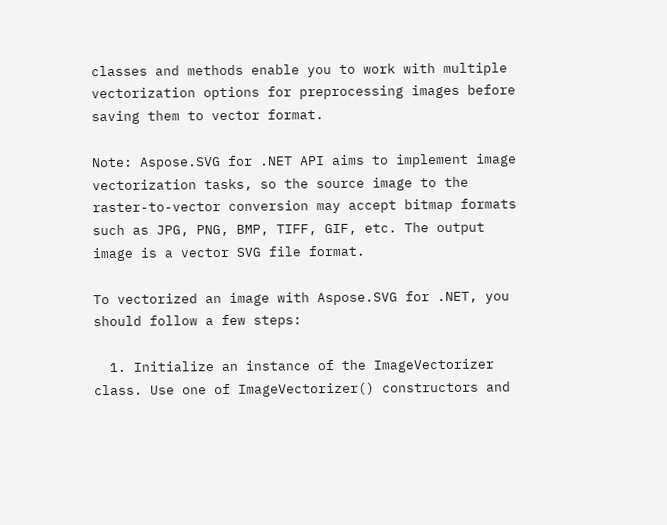classes and methods enable you to work with multiple vectorization options for preprocessing images before saving them to vector format.

Note: Aspose.SVG for .NET API aims to implement image vectorization tasks, so the source image to the raster-to-vector conversion may accept bitmap formats such as JPG, PNG, BMP, TIFF, GIF, etc. The output image is a vector SVG file format.

To vectorized an image with Aspose.SVG for .NET, you should follow a few steps:

  1. Initialize an instance of the ImageVectorizer class. Use one of ImageVectorizer() constructors and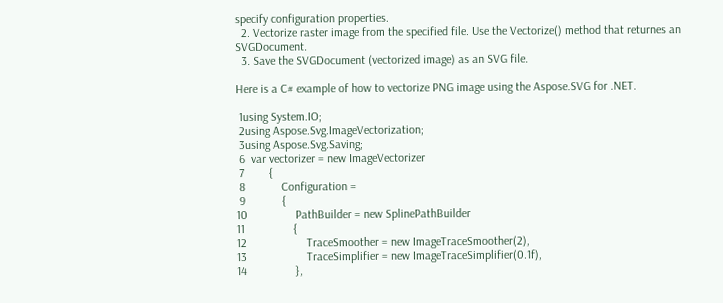specify configuration properties.
  2. Vectorize raster image from the specified file. Use the Vectorize() method that returnes an SVGDocument.
  3. Save the SVGDocument (vectorized image) as an SVG file.

Here is a C# example of how to vectorize PNG image using the Aspose.SVG for .NET.

 1using System.IO;
 2using Aspose.Svg.ImageVectorization;
 3using Aspose.Svg.Saving;
 6  var vectorizer = new ImageVectorizer
 7        {
 8            Configuration =
 9            {
10                PathBuilder = new SplinePathBuilder
11                {
12                    TraceSmoother = new ImageTraceSmoother(2),
13                    TraceSimplifier = new ImageTraceSimplifier(0.1f),
14                },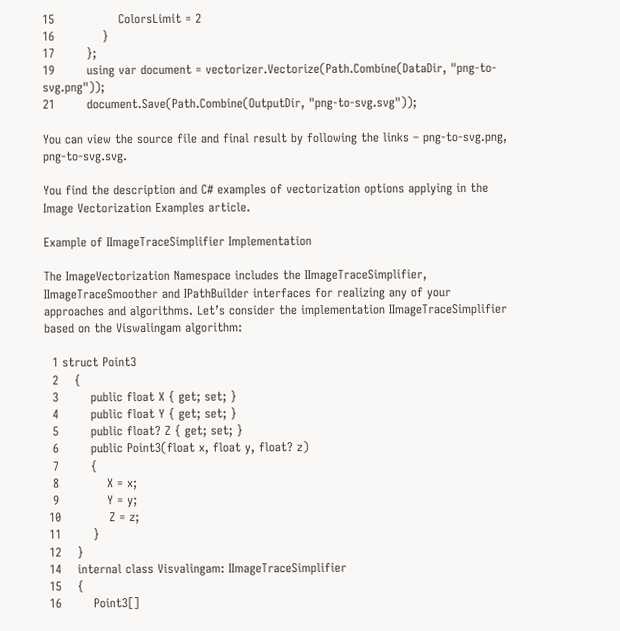15                ColorsLimit = 2
16            }
17        };
19        using var document = vectorizer.Vectorize(Path.Combine(DataDir, "png-to-svg.png"));
21        document.Save(Path.Combine(OutputDir, "png-to-svg.svg"));

You can view the source file and final result by following the links – png-to-svg.png, png-to-svg.svg.

You find the description and C# examples of vectorization options applying in the Image Vectorization Examples article.

Example of IImageTraceSimplifier Implementation

The ImageVectorization Namespace includes the IImageTraceSimplifier, IImageTraceSmoother and IPathBuilder interfaces for realizing any of your approaches and algorithms. Let’s consider the implementation IImageTraceSimplifier based on the Viswalingam algorithm:

  1 struct Point3
  2    {
  3        public float X { get; set; }
  4        public float Y { get; set; }
  5        public float? Z { get; set; }
  6        public Point3(float x, float y, float? z)
  7        {
  8            X = x;
  9            Y = y;
 10            Z = z;
 11        }
 12    }
 14    internal class Visvalingam: IImageTraceSimplifier
 15    {
 16        Point3[]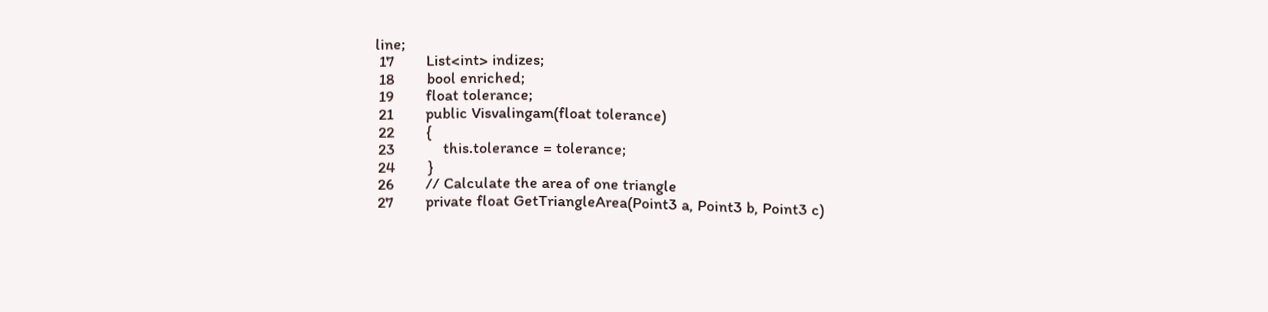line;
 17        List<int> indizes;
 18        bool enriched;
 19        float tolerance;
 21        public Visvalingam(float tolerance)
 22        {
 23            this.tolerance = tolerance;
 24        }
 26        // Calculate the area of one triangle
 27        private float GetTriangleArea(Point3 a, Point3 b, Point3 c)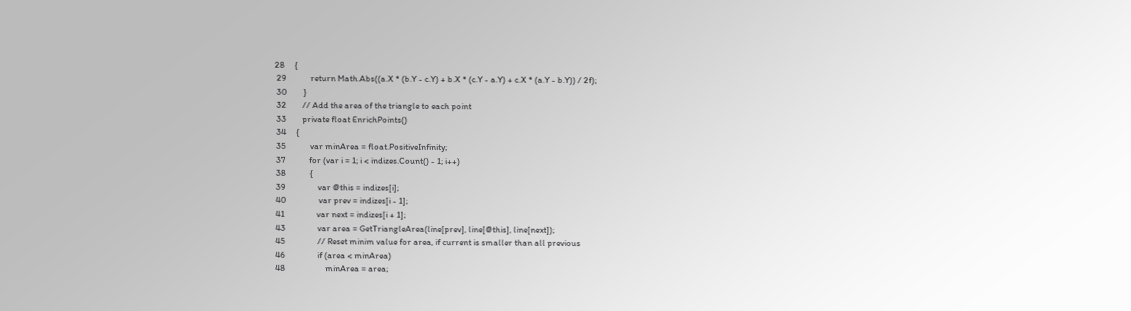28     {
 29            return Math.Abs((a.X * (b.Y - c.Y) + b.X * (c.Y - a.Y) + c.X * (a.Y - b.Y)) / 2f);
 30        }
 32        // Add the area of the triangle to each point
 33        private float EnrichPoints()
 34     {
 35            var minArea = float.PositiveInfinity;
 37            for (var i = 1; i < indizes.Count() - 1; i++)
 38            {
 39                var @this = indizes[i];
 40                var prev = indizes[i - 1];
 41                var next = indizes[i + 1];
 43                var area = GetTriangleArea(line[prev], line[@this], line[next]);
 45                // Reset minim value for area, if current is smaller than all previous
 46                if (area < minArea)
 48                    minArea = area;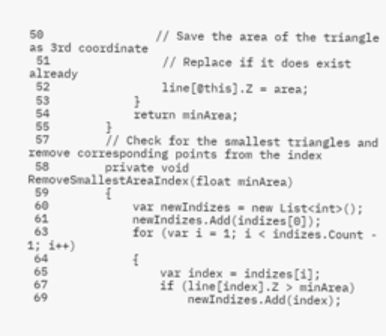50                // Save the area of the triangle as 3rd coordinate
 51                // Replace if it does exist already
 52                line[@this].Z = area;
 53            }
 54            return minArea;
 55        }
 57        // Check for the smallest triangles and remove corresponding points from the index
 58        private void RemoveSmallestAreaIndex(float minArea)
 59        {
 60            var newIndizes = new List<int>();
 61            newIndizes.Add(indizes[0]);
 63            for (var i = 1; i < indizes.Count - 1; i++)
 64            {
 65                var index = indizes[i];
 67                if (line[index].Z > minArea)
 69                    newIndizes.Add(index);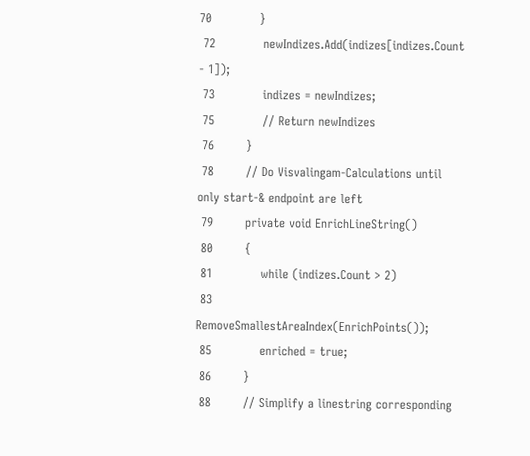70            }
 72            newIndizes.Add(indizes[indizes.Count - 1]);
 73            indizes = newIndizes;
 75            // Return newIndizes
 76        }
 78        // Do Visvalingam-Calculations until only start-& endpoint are left
 79        private void EnrichLineString()
 80        {
 81            while (indizes.Count > 2)
 83                RemoveSmallestAreaIndex(EnrichPoints());
 85            enriched = true;
 86        }
 88        // Simplify a linestring corresponding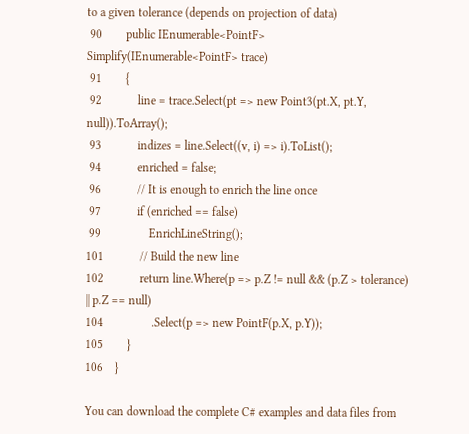to a given tolerance (depends on projection of data)
 90        public IEnumerable<PointF> Simplify(IEnumerable<PointF> trace)
 91        {
 92            line = trace.Select(pt => new Point3(pt.X, pt.Y, null)).ToArray();
 93            indizes = line.Select((v, i) => i).ToList();
 94            enriched = false;
 96            // It is enough to enrich the line once
 97            if (enriched == false)
 99                EnrichLineString();
101            // Build the new line
102            return line.Where(p => p.Z != null && (p.Z > tolerance) || p.Z == null)
104                .Select(p => new PointF(p.X, p.Y));
105        }
106    }

You can download the complete C# examples and data files from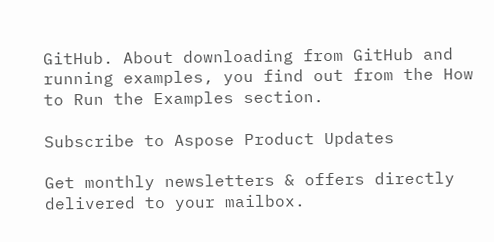GitHub. About downloading from GitHub and running examples, you find out from the How to Run the Examples section.

Subscribe to Aspose Product Updates

Get monthly newsletters & offers directly delivered to your mailbox.